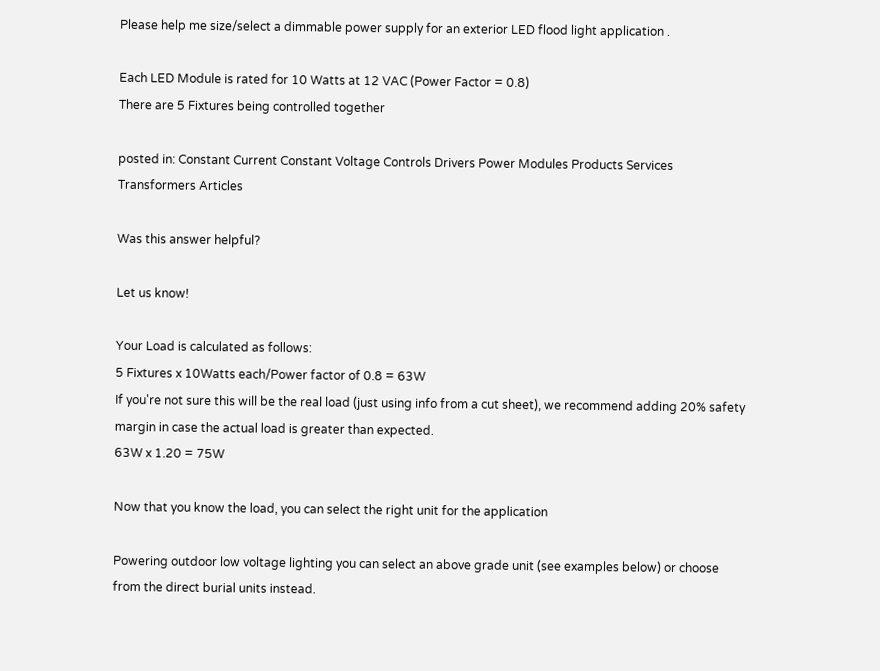Please help me size/select a dimmable power supply for an exterior LED flood light application .

Each LED Module is rated for 10 Watts at 12 VAC (Power Factor = 0.8)
There are 5 Fixtures being controlled together

posted in: Constant Current Constant Voltage Controls Drivers Power Modules Products Services Transformers Articles

Was this answer helpful?

Let us know!

Your Load is calculated as follows:
5 Fixtures x 10Watts each/Power factor of 0.8 = 63W
If you're not sure this will be the real load (just using info from a cut sheet), we recommend adding 20% safety margin in case the actual load is greater than expected.
63W x 1.20 = 75W

Now that you know the load, you can select the right unit for the application

Powering outdoor low voltage lighting you can select an above grade unit (see examples below) or choose from the direct burial units instead.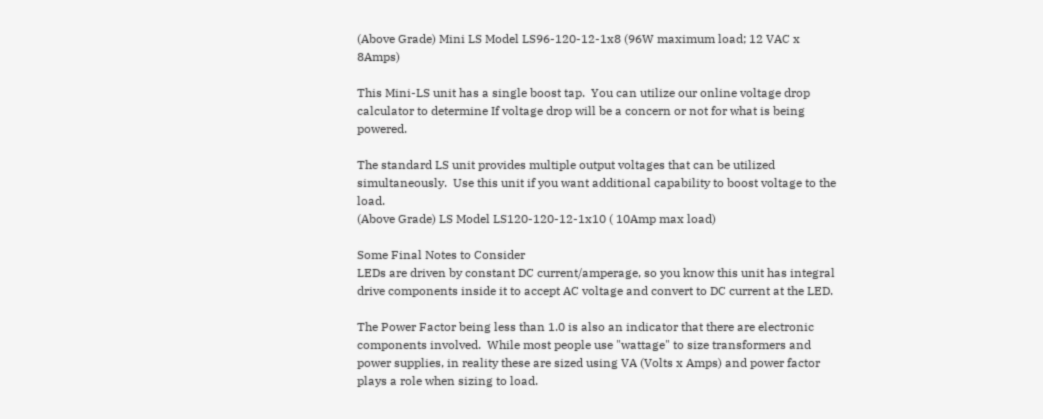(Above Grade) Mini LS Model LS96-120-12-1x8 (96W maximum load; 12 VAC x 8Amps)

This Mini-LS unit has a single boost tap.  You can utilize our online voltage drop calculator to determine If voltage drop will be a concern or not for what is being powered.

The standard LS unit provides multiple output voltages that can be utilized simultaneously.  Use this unit if you want additional capability to boost voltage to the load.
(Above Grade) LS Model LS120-120-12-1x10 ( 10Amp max load)

Some Final Notes to Consider
LEDs are driven by constant DC current/amperage, so you know this unit has integral drive components inside it to accept AC voltage and convert to DC current at the LED.

The Power Factor being less than 1.0 is also an indicator that there are electronic components involved.  While most people use "wattage" to size transformers and power supplies, in reality these are sized using VA (Volts x Amps) and power factor plays a role when sizing to load.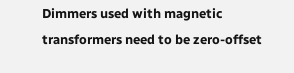Dimmers used with magnetic transformers need to be zero-offset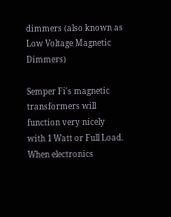dimmers (also known as Low Voltage Magnetic Dimmers)

Semper Fi's magnetic transformers will function very nicely with 1 Watt or Full Load. When electronics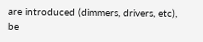are introduced (dimmers, drivers, etc), be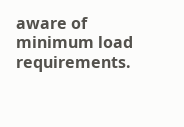aware of minimum load requirements.